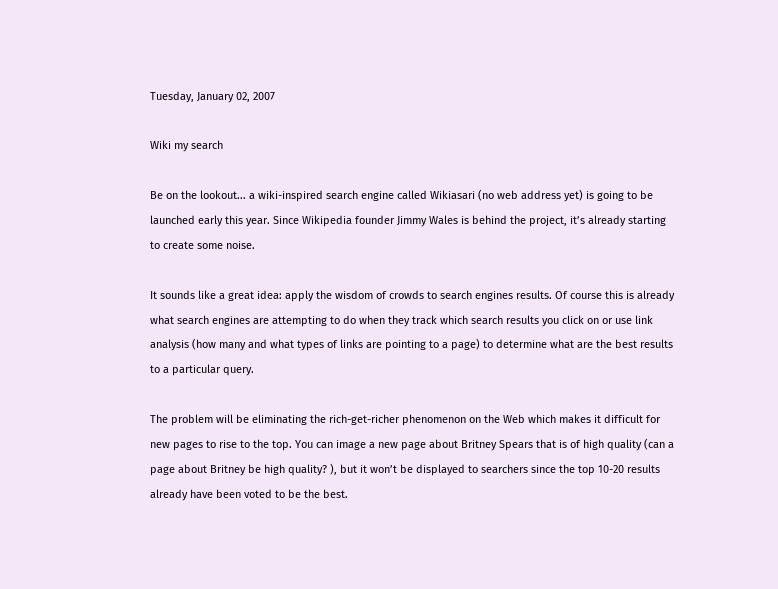Tuesday, January 02, 2007

Wiki my search

Be on the lookout... a wiki-inspired search engine called Wikiasari (no web address yet) is going to be launched early this year. Since Wikipedia founder Jimmy Wales is behind the project, it’s already starting to create some noise.

It sounds like a great idea: apply the wisdom of crowds to search engines results. Of course this is already what search engines are attempting to do when they track which search results you click on or use link analysis (how many and what types of links are pointing to a page) to determine what are the best results to a particular query.

The problem will be eliminating the rich-get-richer phenomenon on the Web which makes it difficult for new pages to rise to the top. You can image a new page about Britney Spears that is of high quality (can a page about Britney be high quality? ), but it won’t be displayed to searchers since the top 10-20 results already have been voted to be the best.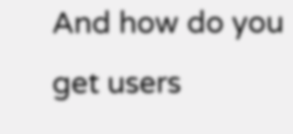And how do you get users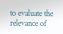to evaluate the relevance of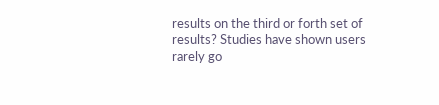results on the third or forth set of results? Studies have shown users rarely go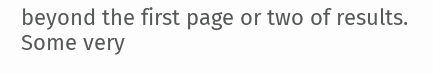beyond the first page or two of results. Some very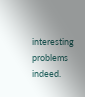interesting problems indeed.